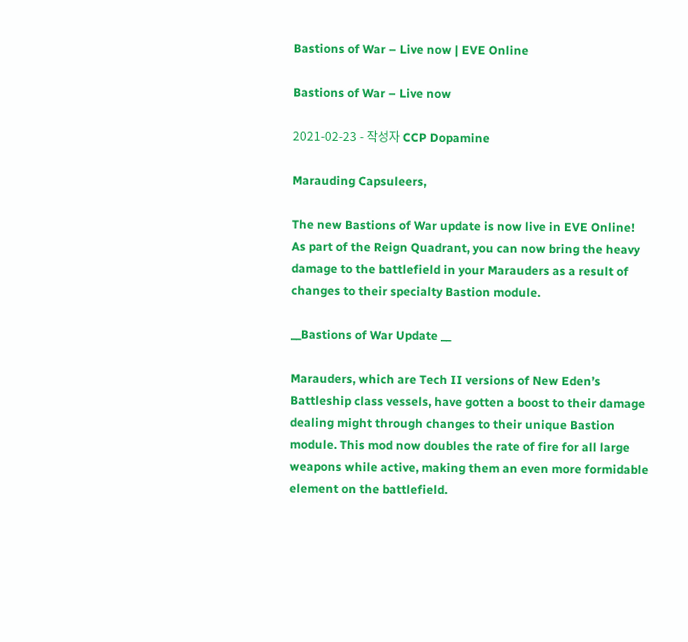Bastions of War – Live now | EVE Online

Bastions of War – Live now

2021-02-23 - 작성자 CCP Dopamine

Marauding Capsuleers,

The new Bastions of War update is now live in EVE Online! As part of the Reign Quadrant, you can now bring the heavy damage to the battlefield in your Marauders as a result of changes to their specialty Bastion module.

__Bastions of War Update __

Marauders, which are Tech II versions of New Eden’s Battleship class vessels, have gotten a boost to their damage dealing might through changes to their unique Bastion module. This mod now doubles the rate of fire for all large weapons while active, making them an even more formidable element on the battlefield.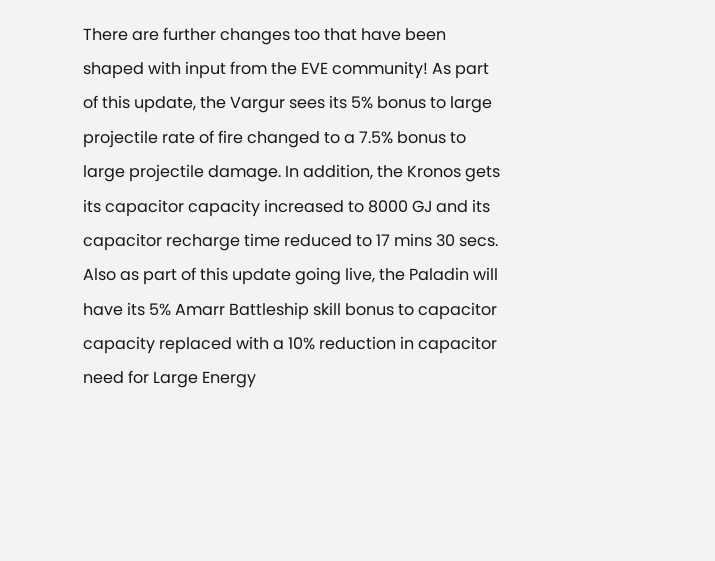There are further changes too that have been shaped with input from the EVE community! As part of this update, the Vargur sees its 5% bonus to large projectile rate of fire changed to a 7.5% bonus to large projectile damage. In addition, the Kronos gets its capacitor capacity increased to 8000 GJ and its capacitor recharge time reduced to 17 mins 30 secs. Also as part of this update going live, the Paladin will have its 5% Amarr Battleship skill bonus to capacitor capacity replaced with a 10% reduction in capacitor need for Large Energy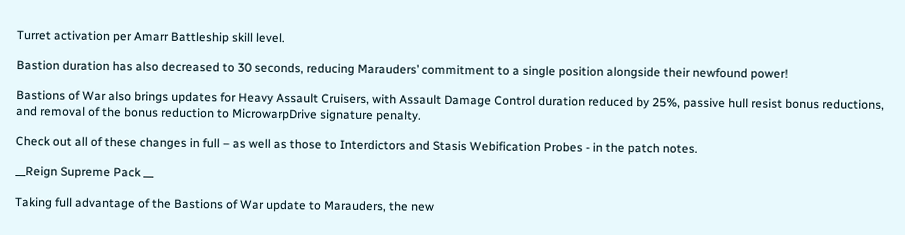Turret activation per Amarr Battleship skill level.

Bastion duration has also decreased to 30 seconds, reducing Marauders’ commitment to a single position alongside their newfound power!

Bastions of War also brings updates for Heavy Assault Cruisers, with Assault Damage Control duration reduced by 25%, passive hull resist bonus reductions, and removal of the bonus reduction to MicrowarpDrive signature penalty.

Check out all of these changes in full – as well as those to Interdictors and Stasis Webification Probes - in the patch notes.

__Reign Supreme Pack __

Taking full advantage of the Bastions of War update to Marauders, the new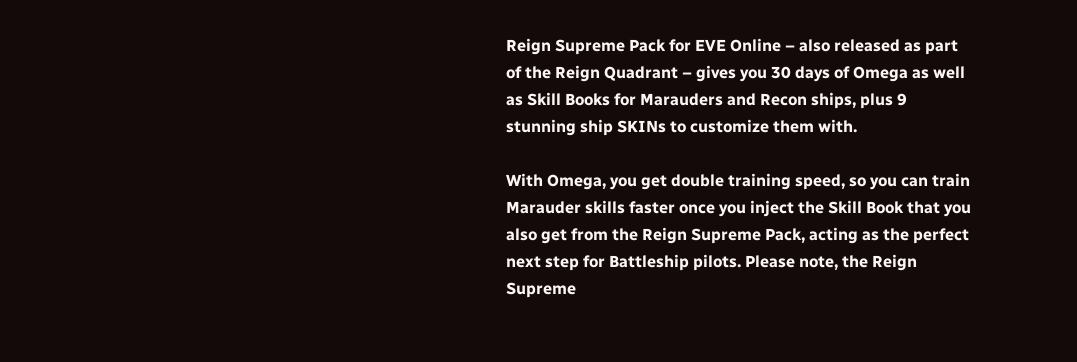Reign Supreme Pack for EVE Online – also released as part of the Reign Quadrant – gives you 30 days of Omega as well as Skill Books for Marauders and Recon ships, plus 9 stunning ship SKINs to customize them with.

With Omega, you get double training speed, so you can train Marauder skills faster once you inject the Skill Book that you also get from the Reign Supreme Pack, acting as the perfect next step for Battleship pilots. Please note, the Reign Supreme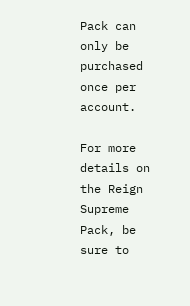Pack can only be purchased once per account.

For more details on the Reign Supreme Pack, be sure to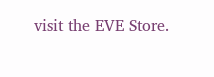visit the EVE Store.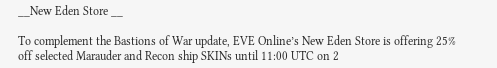__New Eden Store __

To complement the Bastions of War update, EVE Online’s New Eden Store is offering 25% off selected Marauder and Recon ship SKINs until 11:00 UTC on 2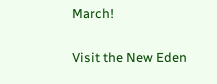March!

Visit the New Eden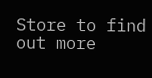Store to find out more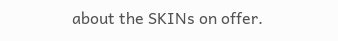about the SKINs on offer.